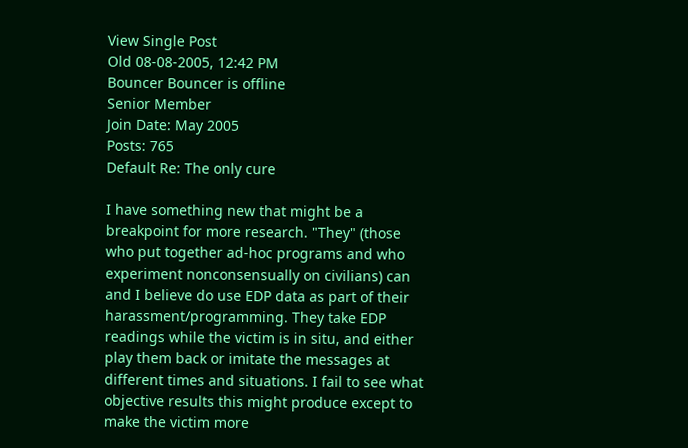View Single Post
Old 08-08-2005, 12:42 PM
Bouncer Bouncer is offline
Senior Member
Join Date: May 2005
Posts: 765
Default Re: The only cure

I have something new that might be a breakpoint for more research. "They" (those who put together ad-hoc programs and who experiment nonconsensually on civilians) can and I believe do use EDP data as part of their harassment/programming. They take EDP readings while the victim is in situ, and either play them back or imitate the messages at different times and situations. I fail to see what objective results this might produce except to make the victim more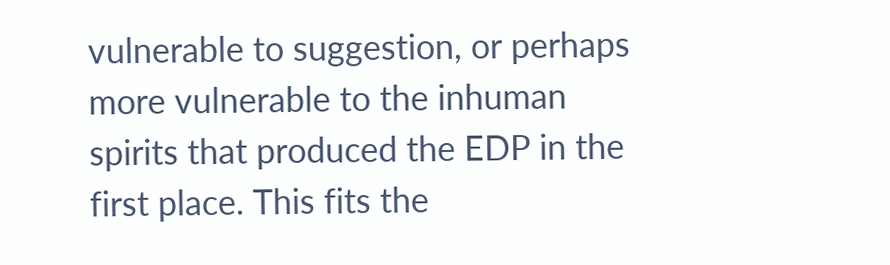vulnerable to suggestion, or perhaps more vulnerable to the inhuman spirits that produced the EDP in the first place. This fits the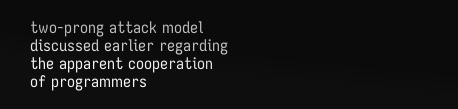two-prong attack model discussed earlier regarding the apparent cooperation of programmers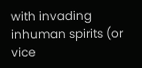with invading inhuman spirits (or vice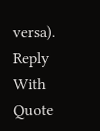versa).
Reply With Quote